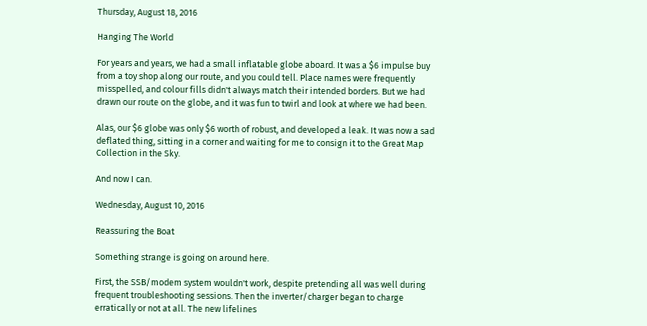Thursday, August 18, 2016

Hanging The World

For years and years, we had a small inflatable globe aboard. It was a $6 impulse buy from a toy shop along our route, and you could tell. Place names were frequently misspelled, and colour fills didn't always match their intended borders. But we had drawn our route on the globe, and it was fun to twirl and look at where we had been.

Alas, our $6 globe was only $6 worth of robust, and developed a leak. It was now a sad deflated thing, sitting in a corner and waiting for me to consign it to the Great Map Collection in the Sky.

And now I can.

Wednesday, August 10, 2016

Reassuring the Boat

Something strange is going on around here.

First, the SSB/modem system wouldn't work, despite pretending all was well during frequent troubleshooting sessions. Then the inverter/charger began to charge erratically or not at all. The new lifelines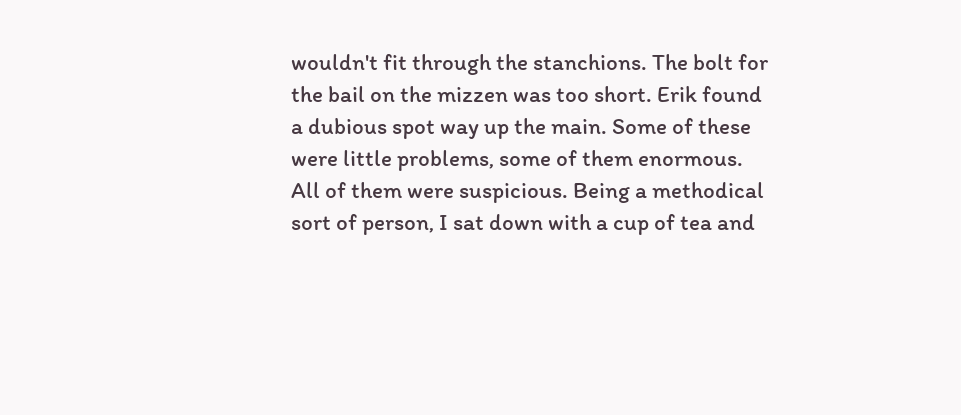wouldn't fit through the stanchions. The bolt for the bail on the mizzen was too short. Erik found a dubious spot way up the main. Some of these were little problems, some of them enormous. All of them were suspicious. Being a methodical sort of person, I sat down with a cup of tea and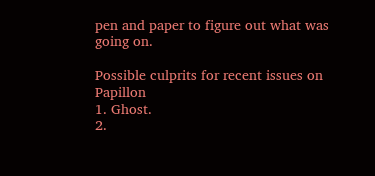pen and paper to figure out what was going on.

Possible culprits for recent issues on Papillon
1. Ghost.
2.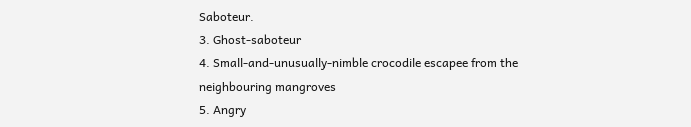Saboteur.
3. Ghost-saboteur
4. Small-and-unusually-nimble crocodile escapee from the neighbouring mangroves
5. Angry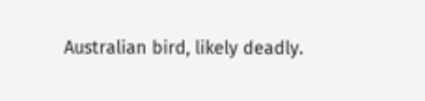Australian bird, likely deadly.